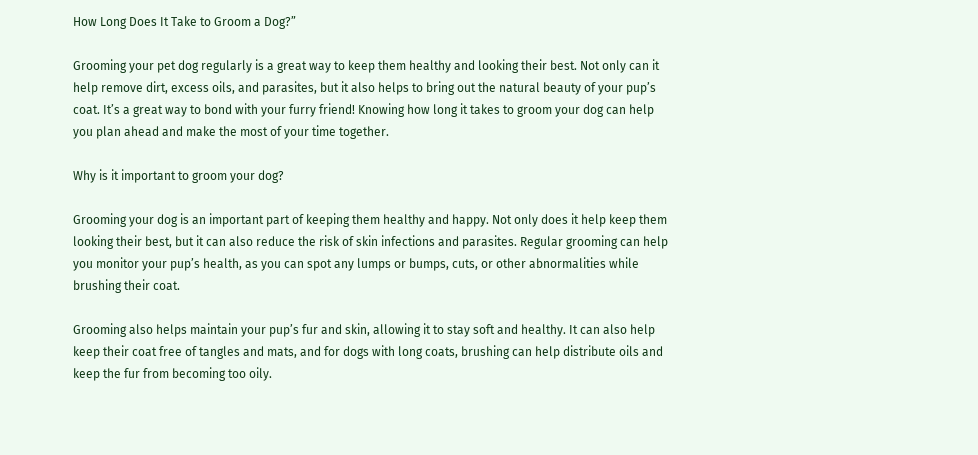How Long Does It Take to Groom a Dog?”

Grooming your pet dog regularly is a great way to keep them healthy and looking their best. Not only can it help remove dirt, excess oils, and parasites, but it also helps to bring out the natural beauty of your pup’s coat. It’s a great way to bond with your furry friend! Knowing how long it takes to groom your dog can help you plan ahead and make the most of your time together.

Why is it important to groom your dog?

Grooming your dog is an important part of keeping them healthy and happy. Not only does it help keep them looking their best, but it can also reduce the risk of skin infections and parasites. Regular grooming can help you monitor your pup’s health, as you can spot any lumps or bumps, cuts, or other abnormalities while brushing their coat.

Grooming also helps maintain your pup’s fur and skin, allowing it to stay soft and healthy. It can also help keep their coat free of tangles and mats, and for dogs with long coats, brushing can help distribute oils and keep the fur from becoming too oily.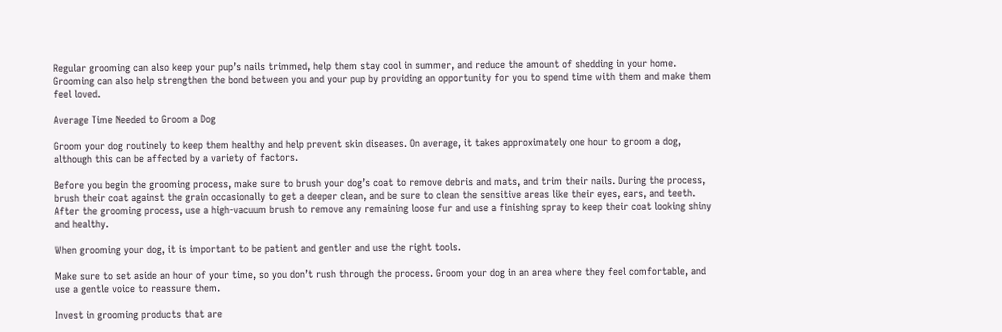Regular grooming can also keep your pup’s nails trimmed, help them stay cool in summer, and reduce the amount of shedding in your home. Grooming can also help strengthen the bond between you and your pup by providing an opportunity for you to spend time with them and make them feel loved.

Average Time Needed to Groom a Dog

Groom your dog routinely to keep them healthy and help prevent skin diseases. On average, it takes approximately one hour to groom a dog, although this can be affected by a variety of factors.

Before you begin the grooming process, make sure to brush your dog’s coat to remove debris and mats, and trim their nails. During the process, brush their coat against the grain occasionally to get a deeper clean, and be sure to clean the sensitive areas like their eyes, ears, and teeth. After the grooming process, use a high-vacuum brush to remove any remaining loose fur and use a finishing spray to keep their coat looking shiny and healthy.

When grooming your dog, it is important to be patient and gentler and use the right tools.

Make sure to set aside an hour of your time, so you don’t rush through the process. Groom your dog in an area where they feel comfortable, and use a gentle voice to reassure them.

Invest in grooming products that are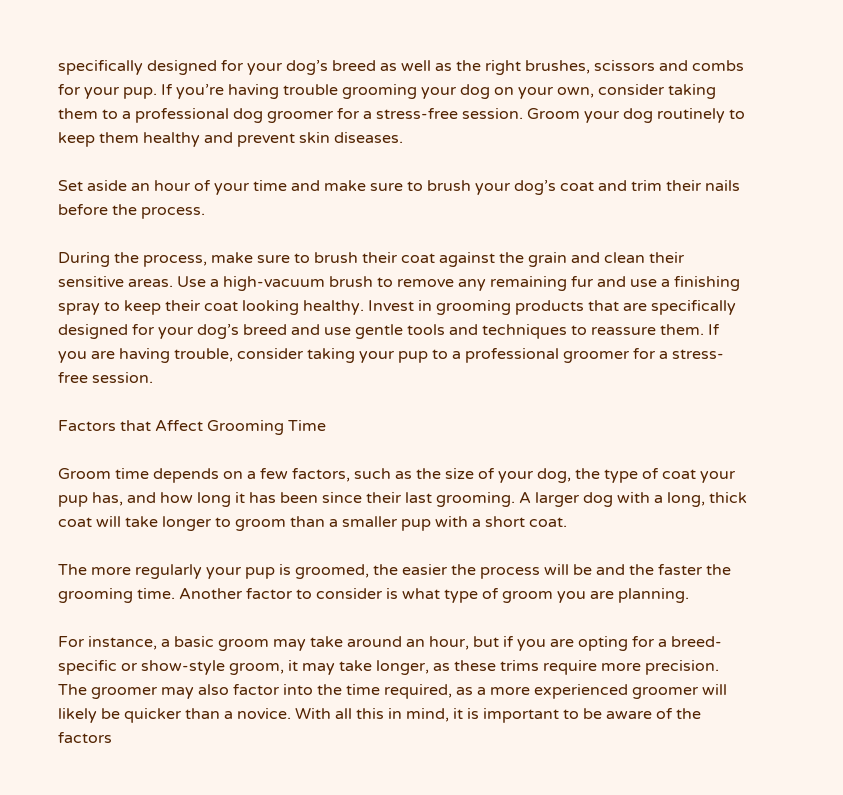specifically designed for your dog’s breed as well as the right brushes, scissors and combs for your pup. If you’re having trouble grooming your dog on your own, consider taking them to a professional dog groomer for a stress-free session. Groom your dog routinely to keep them healthy and prevent skin diseases.

Set aside an hour of your time and make sure to brush your dog’s coat and trim their nails before the process.

During the process, make sure to brush their coat against the grain and clean their sensitive areas. Use a high-vacuum brush to remove any remaining fur and use a finishing spray to keep their coat looking healthy. Invest in grooming products that are specifically designed for your dog’s breed and use gentle tools and techniques to reassure them. If you are having trouble, consider taking your pup to a professional groomer for a stress-free session.

Factors that Affect Grooming Time

Groom time depends on a few factors, such as the size of your dog, the type of coat your pup has, and how long it has been since their last grooming. A larger dog with a long, thick coat will take longer to groom than a smaller pup with a short coat.

The more regularly your pup is groomed, the easier the process will be and the faster the grooming time. Another factor to consider is what type of groom you are planning.

For instance, a basic groom may take around an hour, but if you are opting for a breed-specific or show-style groom, it may take longer, as these trims require more precision. The groomer may also factor into the time required, as a more experienced groomer will likely be quicker than a novice. With all this in mind, it is important to be aware of the factors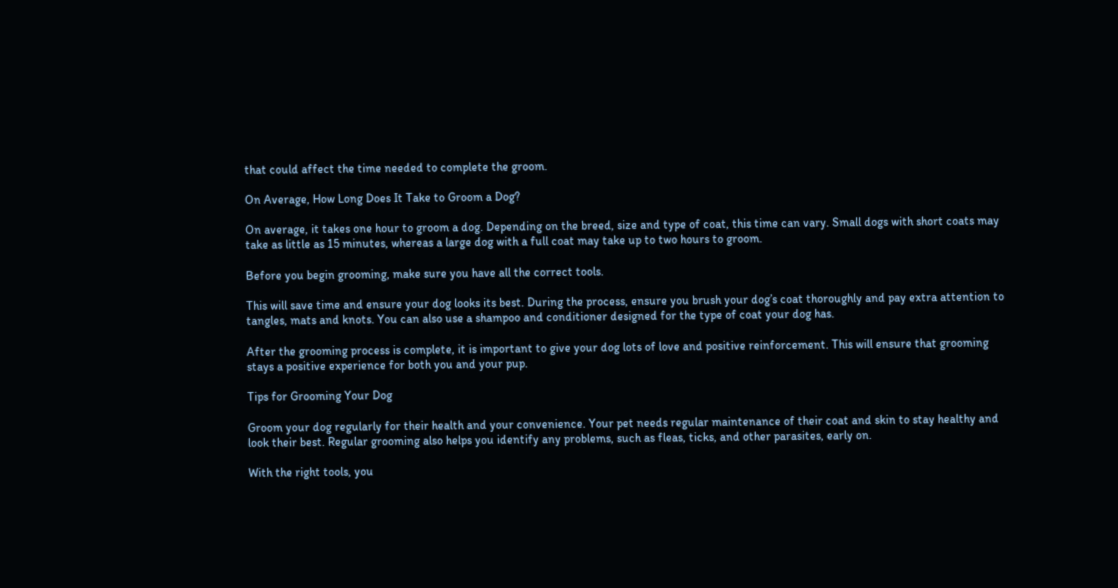that could affect the time needed to complete the groom.

On Average, How Long Does It Take to Groom a Dog?

On average, it takes one hour to groom a dog. Depending on the breed, size and type of coat, this time can vary. Small dogs with short coats may take as little as 15 minutes, whereas a large dog with a full coat may take up to two hours to groom.

Before you begin grooming, make sure you have all the correct tools.

This will save time and ensure your dog looks its best. During the process, ensure you brush your dog’s coat thoroughly and pay extra attention to tangles, mats and knots. You can also use a shampoo and conditioner designed for the type of coat your dog has.

After the grooming process is complete, it is important to give your dog lots of love and positive reinforcement. This will ensure that grooming stays a positive experience for both you and your pup.

Tips for Grooming Your Dog

Groom your dog regularly for their health and your convenience. Your pet needs regular maintenance of their coat and skin to stay healthy and look their best. Regular grooming also helps you identify any problems, such as fleas, ticks, and other parasites, early on.

With the right tools, you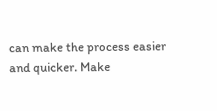can make the process easier and quicker. Make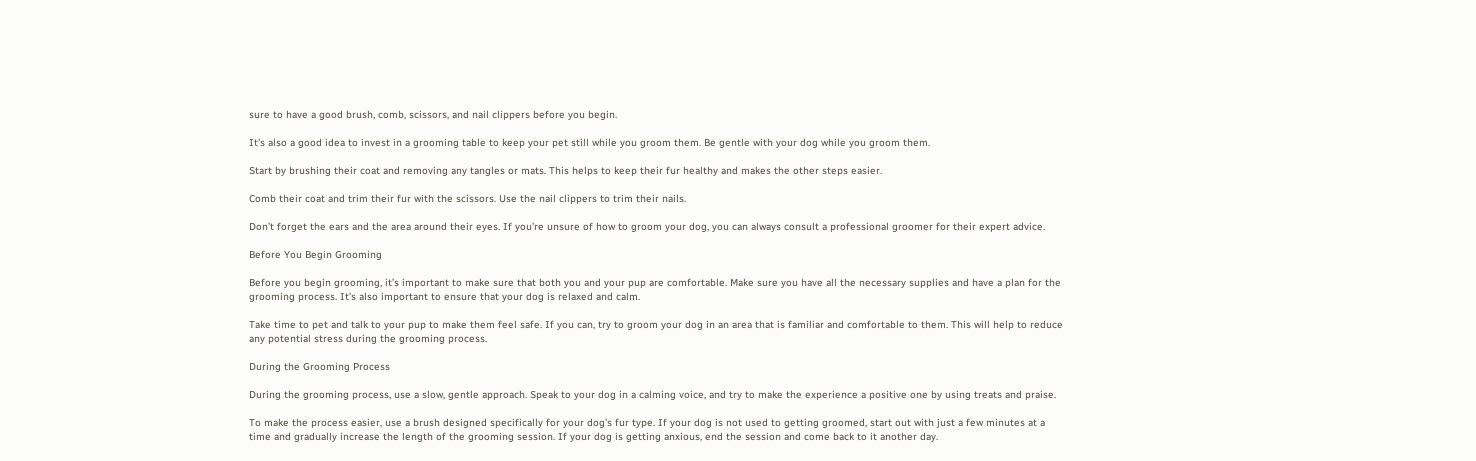sure to have a good brush, comb, scissors, and nail clippers before you begin.

It’s also a good idea to invest in a grooming table to keep your pet still while you groom them. Be gentle with your dog while you groom them.

Start by brushing their coat and removing any tangles or mats. This helps to keep their fur healthy and makes the other steps easier.

Comb their coat and trim their fur with the scissors. Use the nail clippers to trim their nails.

Don’t forget the ears and the area around their eyes. If you’re unsure of how to groom your dog, you can always consult a professional groomer for their expert advice.

Before You Begin Grooming

Before you begin grooming, it’s important to make sure that both you and your pup are comfortable. Make sure you have all the necessary supplies and have a plan for the grooming process. It’s also important to ensure that your dog is relaxed and calm.

Take time to pet and talk to your pup to make them feel safe. If you can, try to groom your dog in an area that is familiar and comfortable to them. This will help to reduce any potential stress during the grooming process.

During the Grooming Process

During the grooming process, use a slow, gentle approach. Speak to your dog in a calming voice, and try to make the experience a positive one by using treats and praise.

To make the process easier, use a brush designed specifically for your dog’s fur type. If your dog is not used to getting groomed, start out with just a few minutes at a time and gradually increase the length of the grooming session. If your dog is getting anxious, end the session and come back to it another day.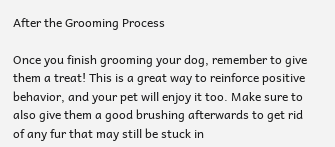After the Grooming Process

Once you finish grooming your dog, remember to give them a treat! This is a great way to reinforce positive behavior, and your pet will enjoy it too. Make sure to also give them a good brushing afterwards to get rid of any fur that may still be stuck in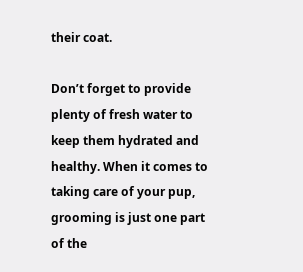their coat.

Don’t forget to provide plenty of fresh water to keep them hydrated and healthy. When it comes to taking care of your pup, grooming is just one part of the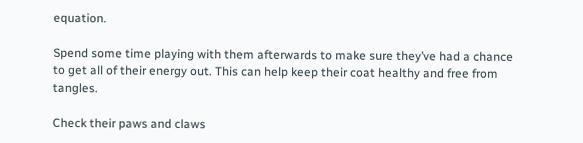equation.

Spend some time playing with them afterwards to make sure they’ve had a chance to get all of their energy out. This can help keep their coat healthy and free from tangles.

Check their paws and claws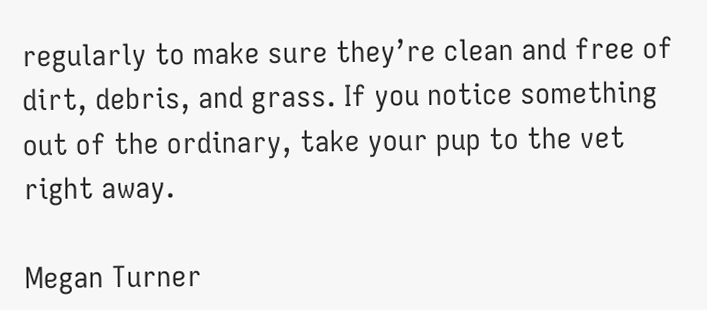regularly to make sure they’re clean and free of dirt, debris, and grass. If you notice something out of the ordinary, take your pup to the vet right away.

Megan Turner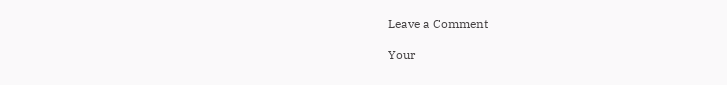Leave a Comment

Your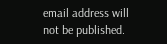email address will not be published.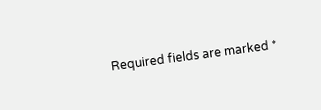Required fields are marked *